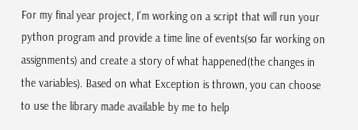For my final year project, I'm working on a script that will run your python program and provide a time line of events(so far working on assignments) and create a story of what happened(the changes in the variables). Based on what Exception is thrown, you can choose to use the library made available by me to help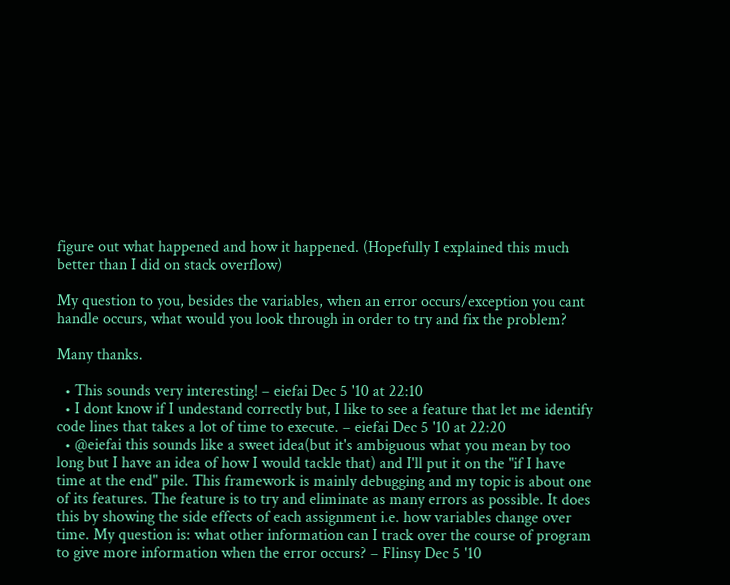figure out what happened and how it happened. (Hopefully I explained this much better than I did on stack overflow)

My question to you, besides the variables, when an error occurs/exception you cant handle occurs, what would you look through in order to try and fix the problem?

Many thanks.

  • This sounds very interesting! – eiefai Dec 5 '10 at 22:10
  • I dont know if I undestand correctly but, I like to see a feature that let me identify code lines that takes a lot of time to execute. – eiefai Dec 5 '10 at 22:20
  • @eiefai this sounds like a sweet idea(but it's ambiguous what you mean by too long but I have an idea of how I would tackle that) and I'll put it on the "if I have time at the end" pile. This framework is mainly debugging and my topic is about one of its features. The feature is to try and eliminate as many errors as possible. It does this by showing the side effects of each assignment i.e. how variables change over time. My question is: what other information can I track over the course of program to give more information when the error occurs? – Flinsy Dec 5 '10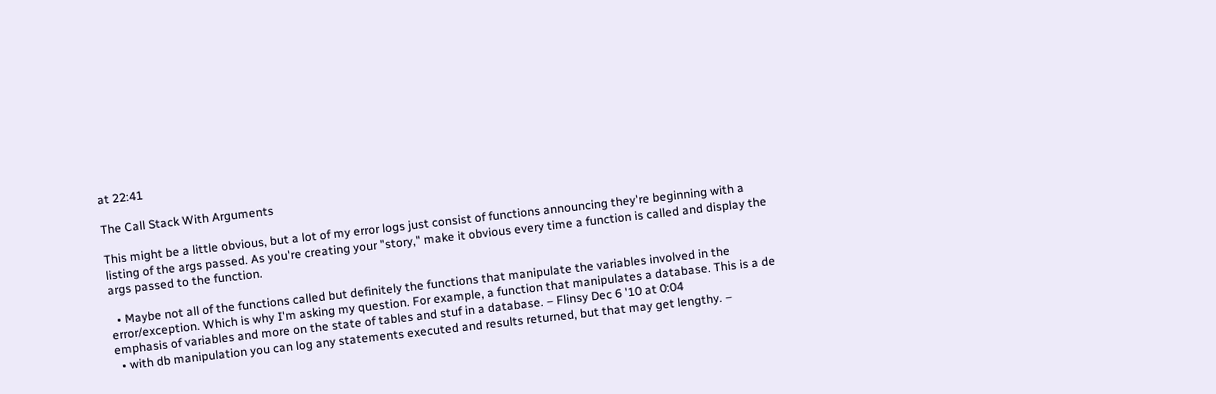at 22:41

The Call Stack With Arguments

This might be a little obvious, but a lot of my error logs just consist of functions announcing they're beginning with a listing of the args passed. As you're creating your "story," make it obvious every time a function is called and display the args passed to the function.

  • Maybe not all of the functions called but definitely the functions that manipulate the variables involved in the error/exception. Which is why I'm asking my question. For example, a function that manipulates a database. This is a de emphasis of variables and more on the state of tables and stuf in a database. – Flinsy Dec 6 '10 at 0:04
  • with db manipulation you can log any statements executed and results returned, but that may get lengthy. –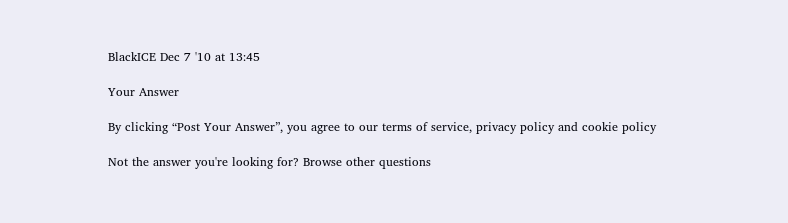BlackICE Dec 7 '10 at 13:45

Your Answer

By clicking “Post Your Answer”, you agree to our terms of service, privacy policy and cookie policy

Not the answer you're looking for? Browse other questions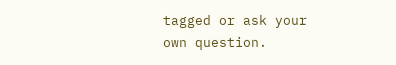tagged or ask your own question.